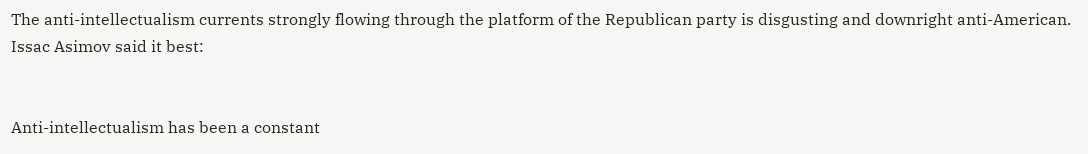The anti-intellectualism currents strongly flowing through the platform of the Republican party is disgusting and downright anti-American. Issac Asimov said it best:


Anti-intellectualism has been a constant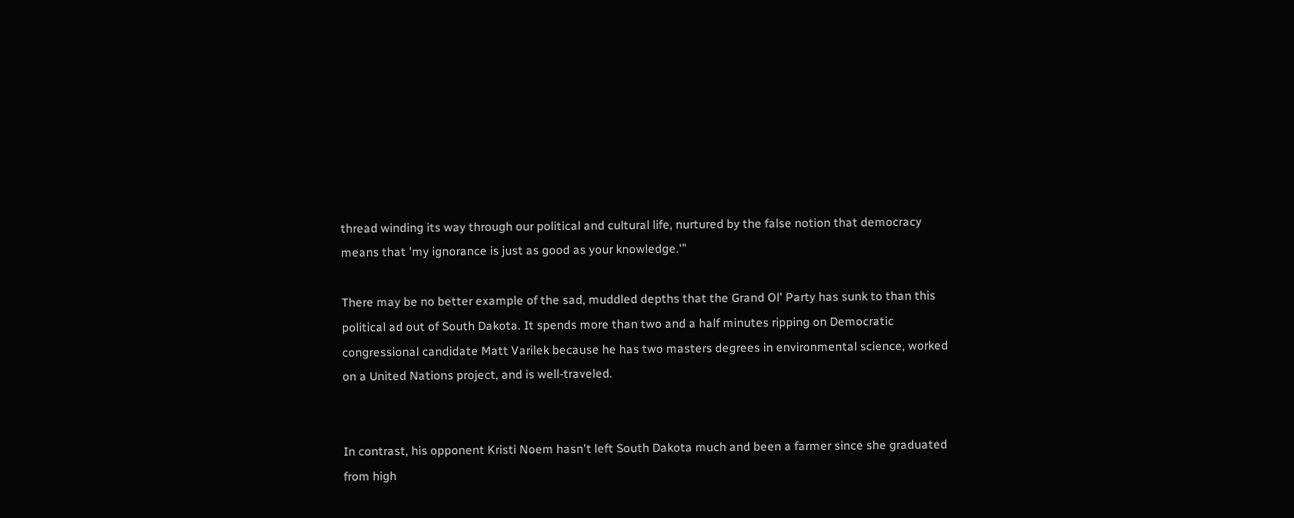thread winding its way through our political and cultural life, nurtured by the false notion that democracy means that 'my ignorance is just as good as your knowledge.'”

There may be no better example of the sad, muddled depths that the Grand Ol' Party has sunk to than this political ad out of South Dakota. It spends more than two and a half minutes ripping on Democratic congressional candidate Matt Varilek because he has two masters degrees in environmental science, worked on a United Nations project, and is well-traveled.


In contrast, his opponent Kristi Noem hasn't left South Dakota much and been a farmer since she graduated from high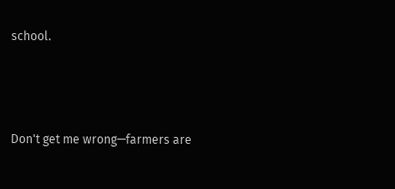school.



Don't get me wrong—farmers are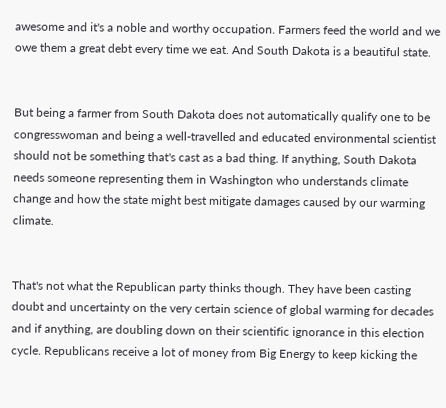awesome and it's a noble and worthy occupation. Farmers feed the world and we owe them a great debt every time we eat. And South Dakota is a beautiful state.


But being a farmer from South Dakota does not automatically qualify one to be congresswoman and being a well-travelled and educated environmental scientist should not be something that's cast as a bad thing. If anything, South Dakota needs someone representing them in Washington who understands climate change and how the state might best mitigate damages caused by our warming climate.


That's not what the Republican party thinks though. They have been casting doubt and uncertainty on the very certain science of global warming for decades and if anything, are doubling down on their scientific ignorance in this election cycle. Republicans receive a lot of money from Big Energy to keep kicking the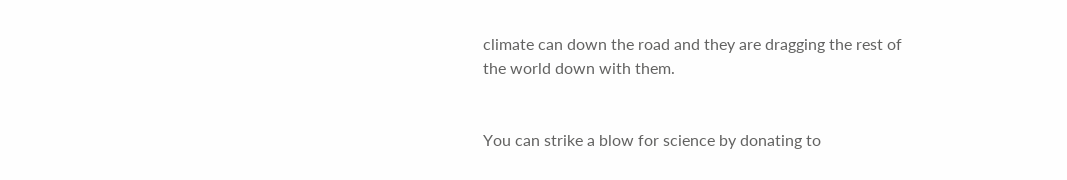climate can down the road and they are dragging the rest of the world down with them.


You can strike a blow for science by donating to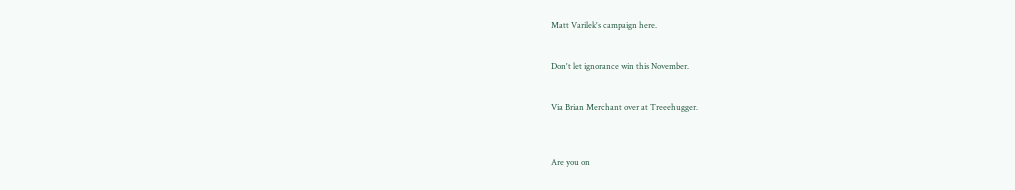Matt Varilek's campaign here.


Don't let ignorance win this November.


Via Brian Merchant over at Treeehugger.



Are you on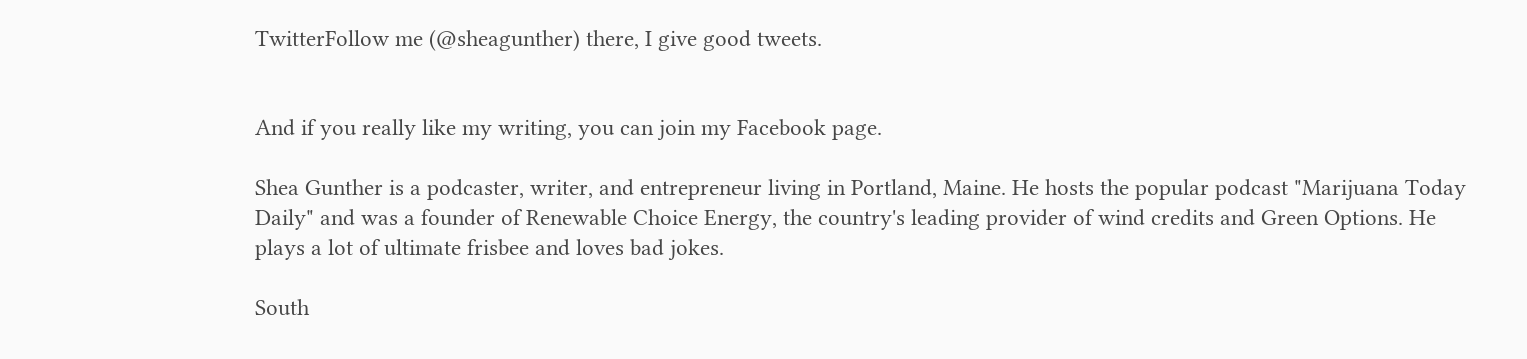TwitterFollow me (@sheagunther) there, I give good tweets.


And if you really like my writing, you can join my Facebook page.

Shea Gunther is a podcaster, writer, and entrepreneur living in Portland, Maine. He hosts the popular podcast "Marijuana Today Daily" and was a founder of Renewable Choice Energy, the country's leading provider of wind credits and Green Options. He plays a lot of ultimate frisbee and loves bad jokes.

South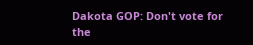Dakota GOP: Don't vote for the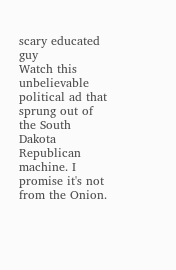scary educated guy
Watch this unbelievable political ad that sprung out of the South Dakota Republican machine. I promise it's not from the Onion.